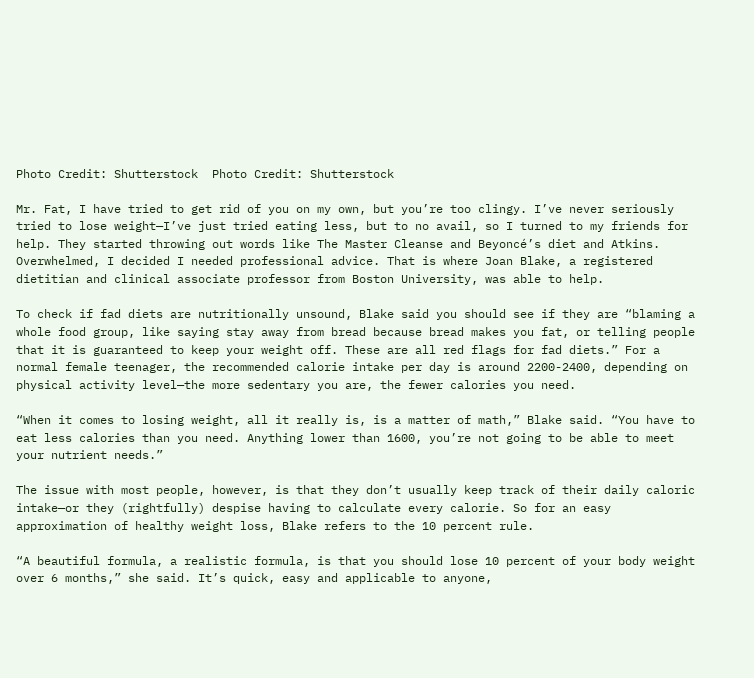Photo Credit: Shutterstock  Photo Credit: Shutterstock

Mr. Fat, I have tried to get rid of you on my own, but you’re too clingy. I’ve never seriously tried to lose weight—I’ve just tried eating less, but to no avail, so I turned to my friends for help. They started throwing out words like The Master Cleanse and Beyoncé’s diet and Atkins. Overwhelmed, I decided I needed professional advice. That is where Joan Blake, a registered dietitian and clinical associate professor from Boston University, was able to help.

To check if fad diets are nutritionally unsound, Blake said you should see if they are “blaming a whole food group, like saying stay away from bread because bread makes you fat, or telling people that it is guaranteed to keep your weight off. These are all red flags for fad diets.” For a normal female teenager, the recommended calorie intake per day is around 2200-2400, depending on physical activity level—the more sedentary you are, the fewer calories you need.

“When it comes to losing weight, all it really is, is a matter of math,” Blake said. “You have to eat less calories than you need. Anything lower than 1600, you’re not going to be able to meet your nutrient needs.”

The issue with most people, however, is that they don’t usually keep track of their daily caloric intake—or they (rightfully) despise having to calculate every calorie. So for an easy approximation of healthy weight loss, Blake refers to the 10 percent rule.

“A beautiful formula, a realistic formula, is that you should lose 10 percent of your body weight over 6 months,” she said. It’s quick, easy and applicable to anyone,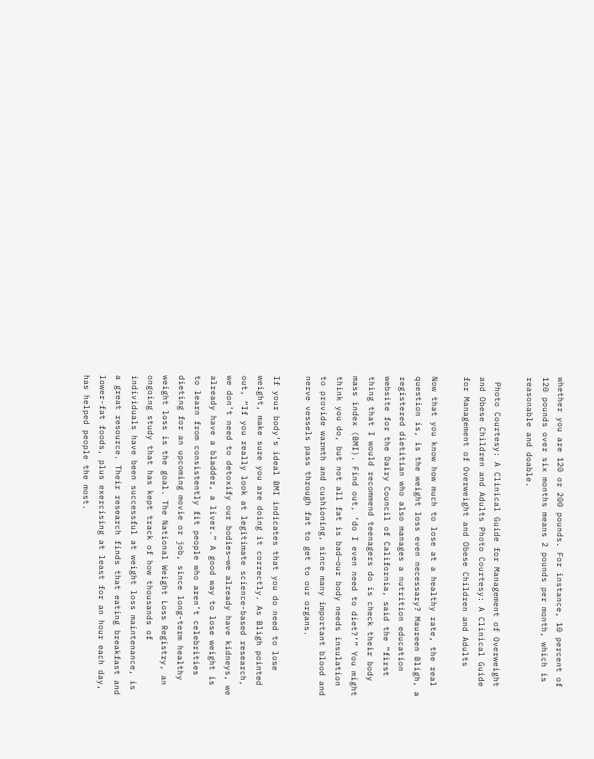whether you are 120 or 200 pounds. For instance, 10 percent of 120 pounds over six months means 2 pounds per month, which is reasonable and doable.

 Photo Courtesy: A Clinical Guide for Management of Overweight and Obese Children and Adults Photo Courtesy: A Clinical Guide for Management of Overweight and Obese Children and Adults

Now that you know how much to lose at a healthy rate, the real question is, is the weight loss even necessary? Maureen Bligh, a registered dietitian who also manages a nutrition education website for the Dairy Council of California, said the “first thing that I would recommend teenagers do is check their body mass index (BMI). Find out, ‘do I even need to diet?’” You might think you do, but not all fat is bad—our body needs insulation to provide warmth and cushioning, since many important blood and nerve vessels pass through fat to get to our organs.

If your body’s ideal BMI indicates that you do need to lose weight, make sure you are doing it correctly. As Bligh pointed out, “If you really look at legitimate science-based research, we don’t need to detoxify our bodies—we already have kidneys, we already have a bladder, a liver.” A good way to lose weight is to learn from consistently fit people who aren’t celebrities dieting for an upcoming movie or job, since long-term healthy weight loss is the goal. The National Weight Loss Registry, an ongoing study that has kept track of how thousands of individuals have been successful at weight loss maintenance, is a great resource. Their research finds that eating breakfast and lower-fat foods, plus exercising at least for an hour each day, has helped people the most.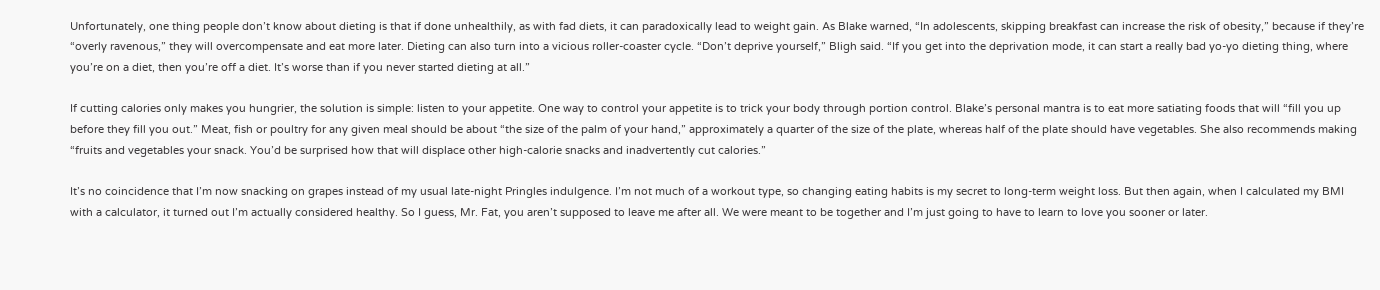Unfortunately, one thing people don’t know about dieting is that if done unhealthily, as with fad diets, it can paradoxically lead to weight gain. As Blake warned, “In adolescents, skipping breakfast can increase the risk of obesity,” because if they’re “overly ravenous,” they will overcompensate and eat more later. Dieting can also turn into a vicious roller-coaster cycle. “Don’t deprive yourself,” Bligh said. “If you get into the deprivation mode, it can start a really bad yo-yo dieting thing, where you’re on a diet, then you’re off a diet. It’s worse than if you never started dieting at all.”

If cutting calories only makes you hungrier, the solution is simple: listen to your appetite. One way to control your appetite is to trick your body through portion control. Blake’s personal mantra is to eat more satiating foods that will “fill you up before they fill you out.” Meat, fish or poultry for any given meal should be about “the size of the palm of your hand,” approximately a quarter of the size of the plate, whereas half of the plate should have vegetables. She also recommends making “fruits and vegetables your snack. You’d be surprised how that will displace other high-calorie snacks and inadvertently cut calories.”

It’s no coincidence that I’m now snacking on grapes instead of my usual late-night Pringles indulgence. I’m not much of a workout type, so changing eating habits is my secret to long-term weight loss. But then again, when I calculated my BMI with a calculator, it turned out I’m actually considered healthy. So I guess, Mr. Fat, you aren’t supposed to leave me after all. We were meant to be together and I’m just going to have to learn to love you sooner or later.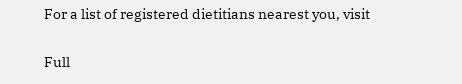For a list of registered dietitians nearest you, visit

Full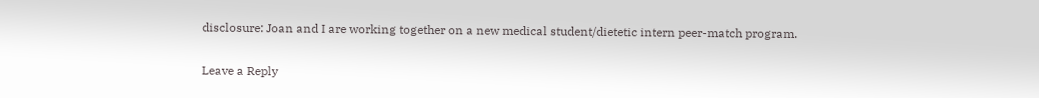disclosure: Joan and I are working together on a new medical student/dietetic intern peer-match program.

Leave a Reply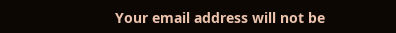Your email address will not be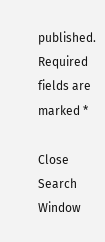published. Required fields are marked *

Close Search Window